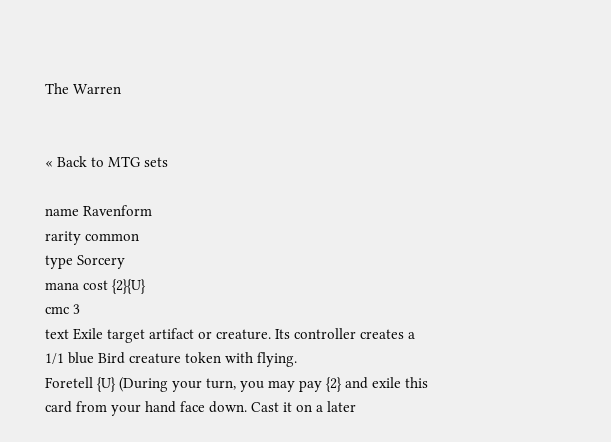The Warren


« Back to MTG sets

name Ravenform
rarity common
type Sorcery
mana cost {2}{U}
cmc 3
text Exile target artifact or creature. Its controller creates a 1/1 blue Bird creature token with flying.
Foretell {U} (During your turn, you may pay {2} and exile this card from your hand face down. Cast it on a later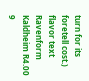turn for its foretell cost.)
flavor text
Ravenform Kaldheim R4.00 9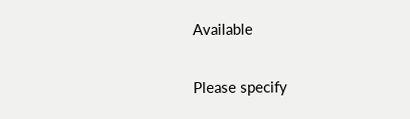Available


Please specify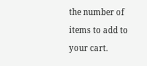the number of items to add to your cart.